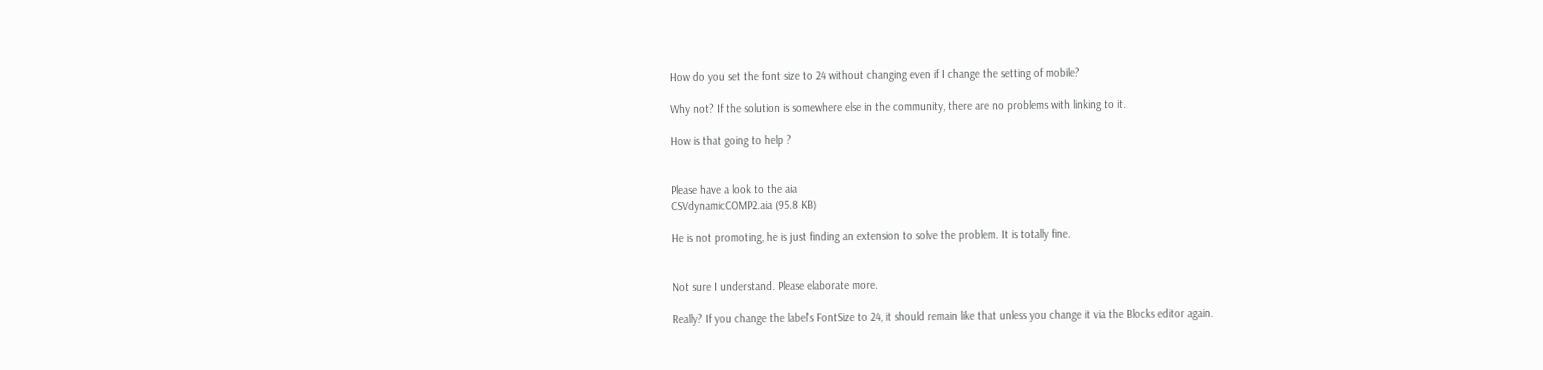How do you set the font size to 24 without changing even if I change the setting of mobile?

Why not? If the solution is somewhere else in the community, there are no problems with linking to it.

How is that going to help ?


Please have a look to the aia
CSVdynamicCOMP2.aia (95.8 KB)

He is not promoting, he is just finding an extension to solve the problem. It is totally fine.


Not sure I understand. Please elaborate more.

Really? If you change the label's FontSize to 24, it should remain like that unless you change it via the Blocks editor again.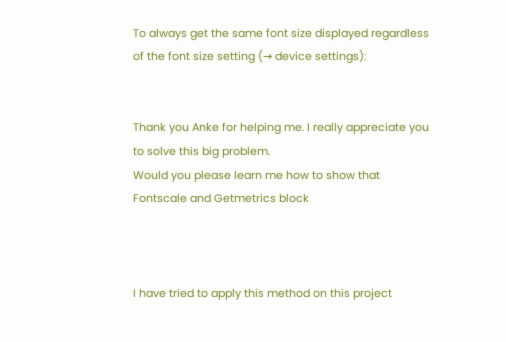To always get the same font size displayed regardless of the font size setting (→ device settings):


Thank you Anke for helping me. I really appreciate you to solve this big problem.
Would you please learn me how to show that Fontscale and Getmetrics block



I have tried to apply this method on this project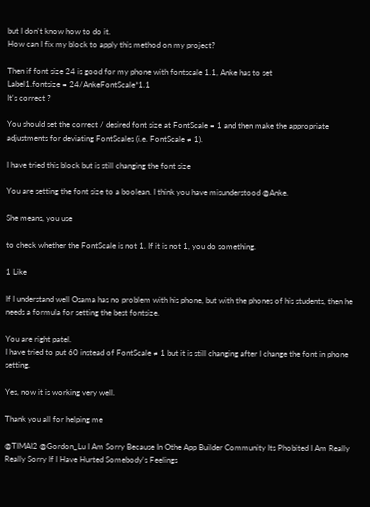but I don't know how to do it.
How can I fix my block to apply this method on my project?

Then if font size 24 is good for my phone with fontscale 1.1, Anke has to set
Label1.fontsize = 24/AnkeFontScale*1.1
It's correct ?

You should set the correct / desired font size at FontScale = 1 and then make the appropriate adjustments for deviating FontScales (i.e. FontScale ≠ 1).

I have tried this block but is still changing the font size

You are setting the font size to a boolean. I think you have misunderstood @Anke.

She means, you use

to check whether the FontScale is not 1. If it is not 1, you do something.

1 Like

If I understand well Osama has no problem with his phone, but with the phones of his students, then he needs a formula for setting the best fontsize.

You are right patel.
I have tried to put 60 instead of FontScale ≠ 1 but it is still changing after I change the font in phone setting.

Yes, now it is working very well.

Thank you all for helping me

@TIMAI2 @Gordon_Lu I Am Sorry Because In Othe App Builder Community Its Phobited I Am Really Really Sorry If I Have Hurted Somebody's Feelings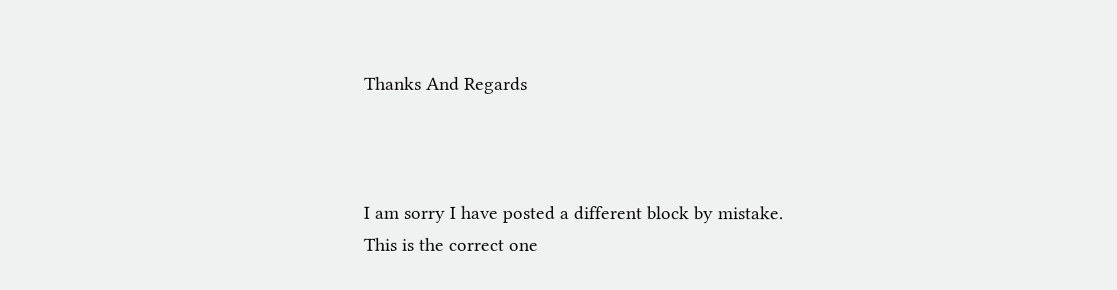Thanks And Regards



I am sorry I have posted a different block by mistake.
This is the correct one